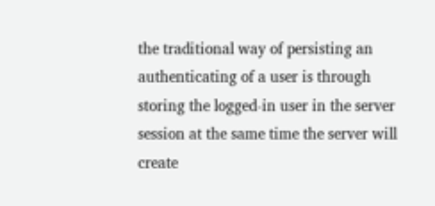the traditional way of persisting an authenticating of a user is through storing the logged-in user in the server session at the same time the server will create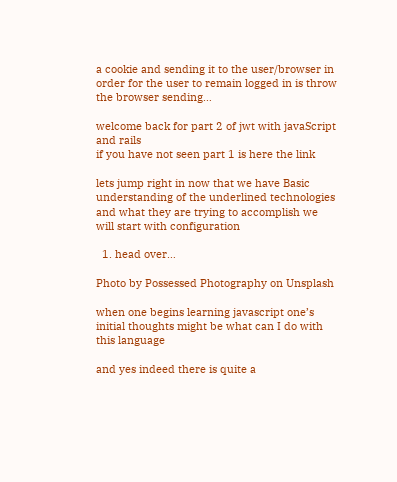a cookie and sending it to the user/browser in order for the user to remain logged in is throw the browser sending…

welcome back for part 2 of jwt with javaScript and rails
if you have not seen part 1 is here the link

lets jump right in now that we have Basic understanding of the underlined technologies and what they are trying to accomplish we will start with configuration

  1. head over…

Photo by Possessed Photography on Unsplash

when one begins learning javascript one’s initial thoughts might be what can I do with this language

and yes indeed there is quite a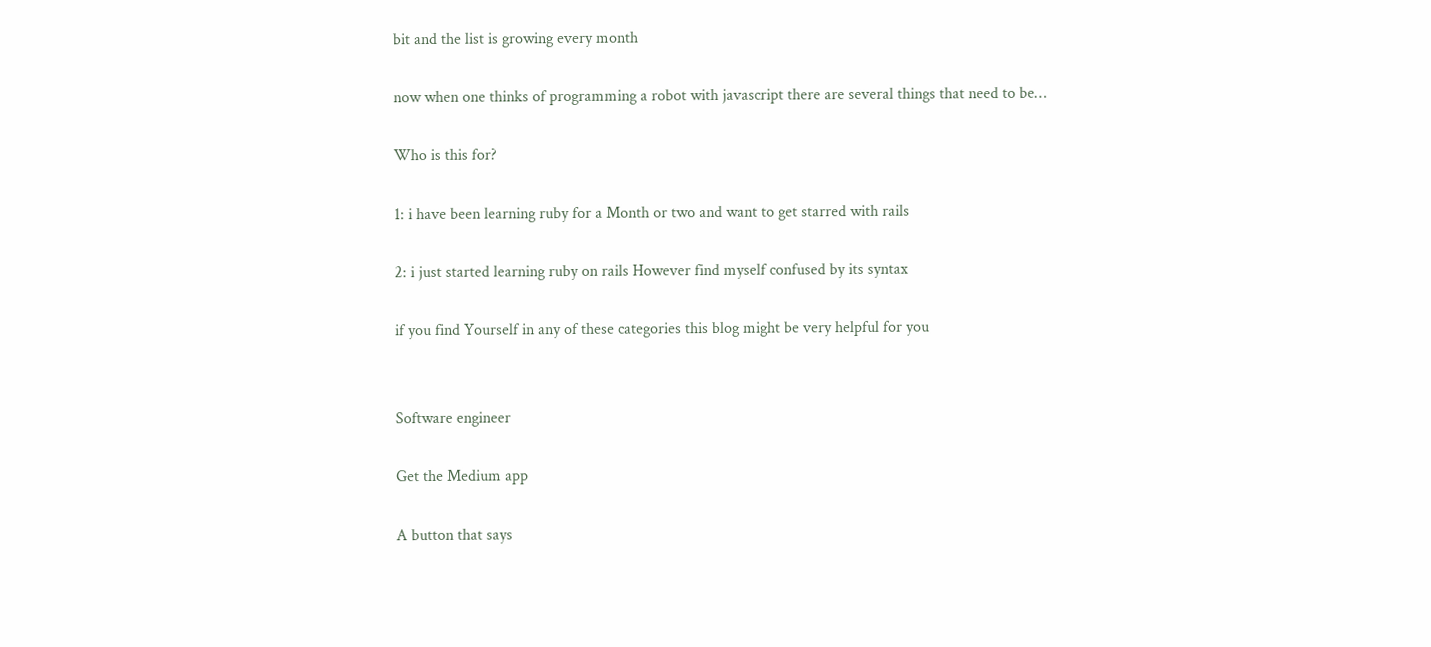bit and the list is growing every month

now when one thinks of programming a robot with javascript there are several things that need to be…

Who is this for?

1: i have been learning ruby for a Month or two and want to get starred with rails

2: i just started learning ruby on rails However find myself confused by its syntax

if you find Yourself in any of these categories this blog might be very helpful for you


Software engineer

Get the Medium app

A button that says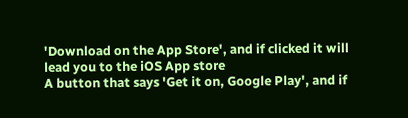'Download on the App Store', and if clicked it will lead you to the iOS App store
A button that says 'Get it on, Google Play', and if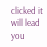clicked it will lead you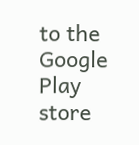to the Google Play store